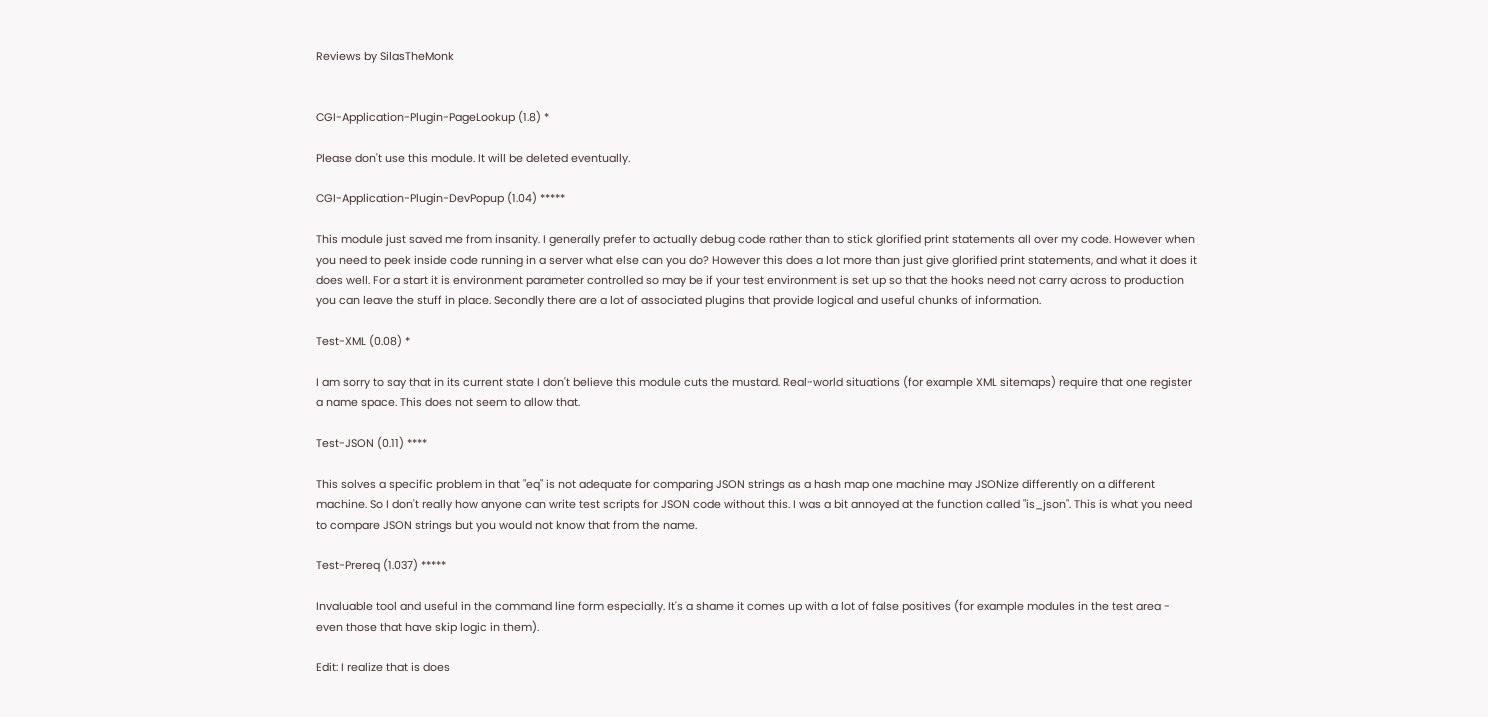Reviews by SilasTheMonk


CGI-Application-Plugin-PageLookup (1.8) *

Please don't use this module. It will be deleted eventually.

CGI-Application-Plugin-DevPopup (1.04) *****

This module just saved me from insanity. I generally prefer to actually debug code rather than to stick glorified print statements all over my code. However when you need to peek inside code running in a server what else can you do? However this does a lot more than just give glorified print statements, and what it does it does well. For a start it is environment parameter controlled so may be if your test environment is set up so that the hooks need not carry across to production you can leave the stuff in place. Secondly there are a lot of associated plugins that provide logical and useful chunks of information.

Test-XML (0.08) *

I am sorry to say that in its current state I don't believe this module cuts the mustard. Real-world situations (for example XML sitemaps) require that one register a name space. This does not seem to allow that.

Test-JSON (0.11) ****

This solves a specific problem in that "eq" is not adequate for comparing JSON strings as a hash map one machine may JSONize differently on a different machine. So I don't really how anyone can write test scripts for JSON code without this. I was a bit annoyed at the function called "is_json". This is what you need to compare JSON strings but you would not know that from the name.

Test-Prereq (1.037) *****

Invaluable tool and useful in the command line form especially. It's a shame it comes up with a lot of false positives (for example modules in the test area - even those that have skip logic in them).

Edit: I realize that is does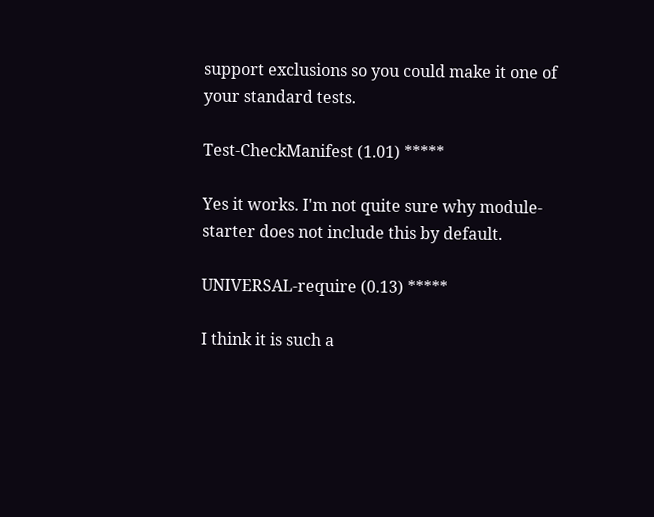support exclusions so you could make it one of your standard tests.

Test-CheckManifest (1.01) *****

Yes it works. I'm not quite sure why module-starter does not include this by default.

UNIVERSAL-require (0.13) *****

I think it is such a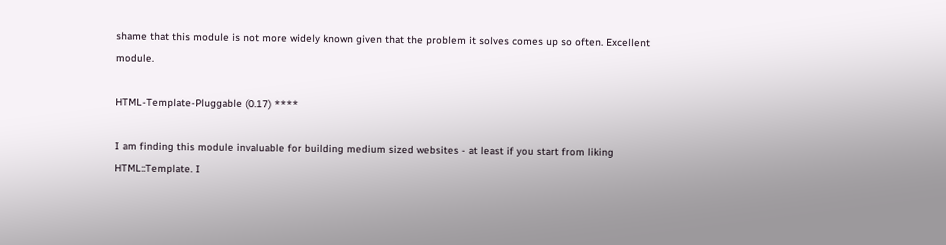shame that this module is not more widely known given that the problem it solves comes up so often. Excellent module.

HTML-Template-Pluggable (0.17) ****

I am finding this module invaluable for building medium sized websites - at least if you start from liking HTML::Template. I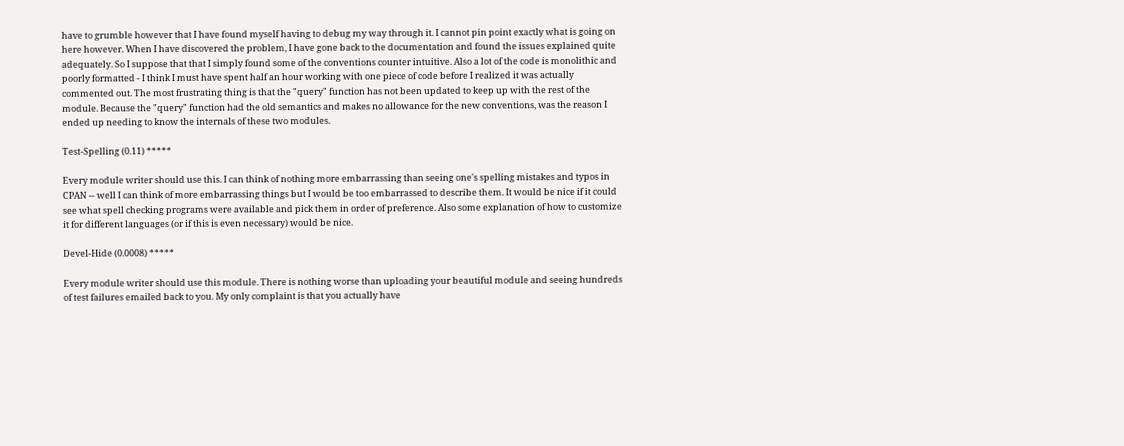have to grumble however that I have found myself having to debug my way through it. I cannot pin point exactly what is going on here however. When I have discovered the problem, I have gone back to the documentation and found the issues explained quite adequately. So I suppose that that I simply found some of the conventions counter intuitive. Also a lot of the code is monolithic and poorly formatted - I think I must have spent half an hour working with one piece of code before I realized it was actually commented out. The most frustrating thing is that the "query" function has not been updated to keep up with the rest of the module. Because the "query" function had the old semantics and makes no allowance for the new conventions, was the reason I ended up needing to know the internals of these two modules.

Test-Spelling (0.11) *****

Every module writer should use this. I can think of nothing more embarrassing than seeing one's spelling mistakes and typos in CPAN -- well I can think of more embarrassing things but I would be too embarrassed to describe them. It would be nice if it could see what spell checking programs were available and pick them in order of preference. Also some explanation of how to customize it for different languages (or if this is even necessary) would be nice.

Devel-Hide (0.0008) *****

Every module writer should use this module. There is nothing worse than uploading your beautiful module and seeing hundreds of test failures emailed back to you. My only complaint is that you actually have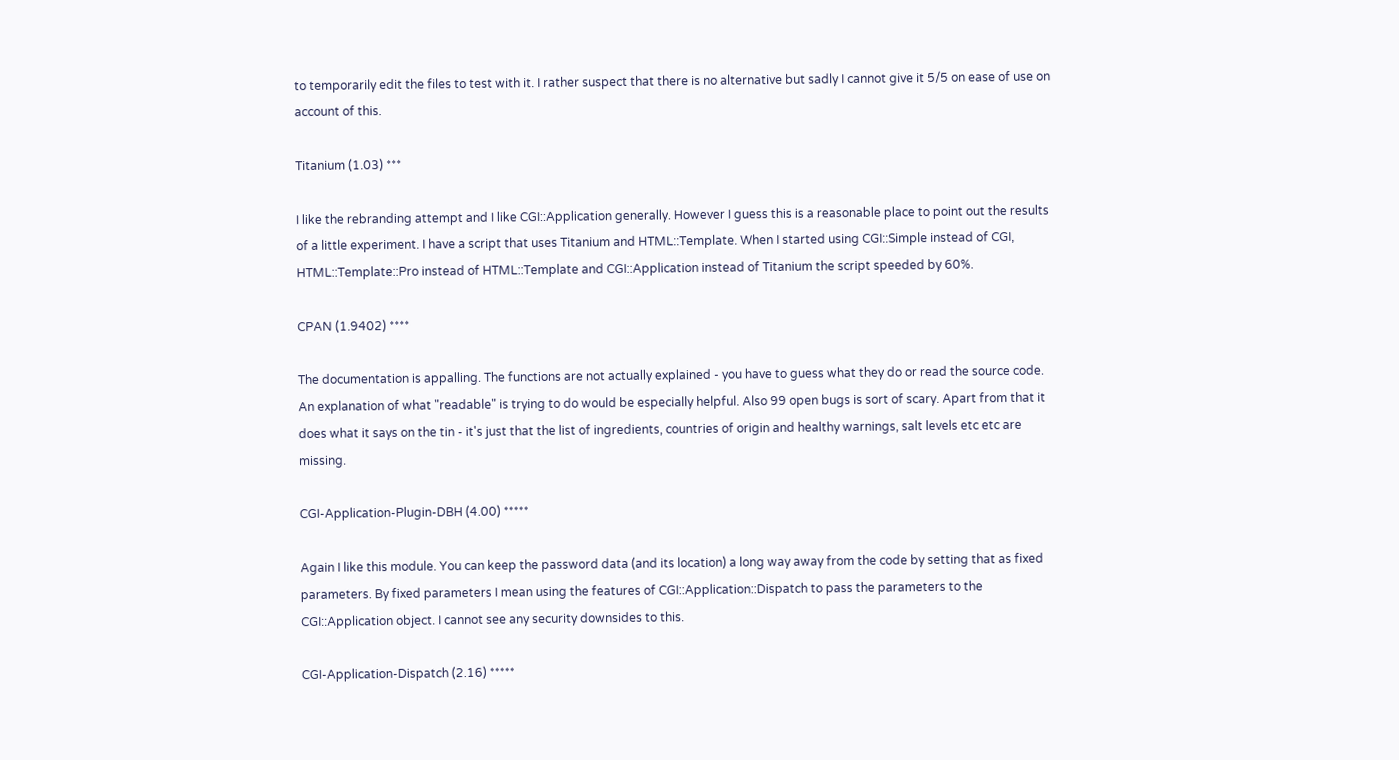to temporarily edit the files to test with it. I rather suspect that there is no alternative but sadly I cannot give it 5/5 on ease of use on account of this.

Titanium (1.03) ***

I like the rebranding attempt and I like CGI::Application generally. However I guess this is a reasonable place to point out the results of a little experiment. I have a script that uses Titanium and HTML::Template. When I started using CGI::Simple instead of CGI, HTML::Template::Pro instead of HTML::Template and CGI::Application instead of Titanium the script speeded by 60%.

CPAN (1.9402) ****

The documentation is appalling. The functions are not actually explained - you have to guess what they do or read the source code. An explanation of what "readable" is trying to do would be especially helpful. Also 99 open bugs is sort of scary. Apart from that it does what it says on the tin - it's just that the list of ingredients, countries of origin and healthy warnings, salt levels etc etc are missing.

CGI-Application-Plugin-DBH (4.00) *****

Again I like this module. You can keep the password data (and its location) a long way away from the code by setting that as fixed parameters. By fixed parameters I mean using the features of CGI::Application::Dispatch to pass the parameters to the CGI::Application object. I cannot see any security downsides to this.

CGI-Application-Dispatch (2.16) *****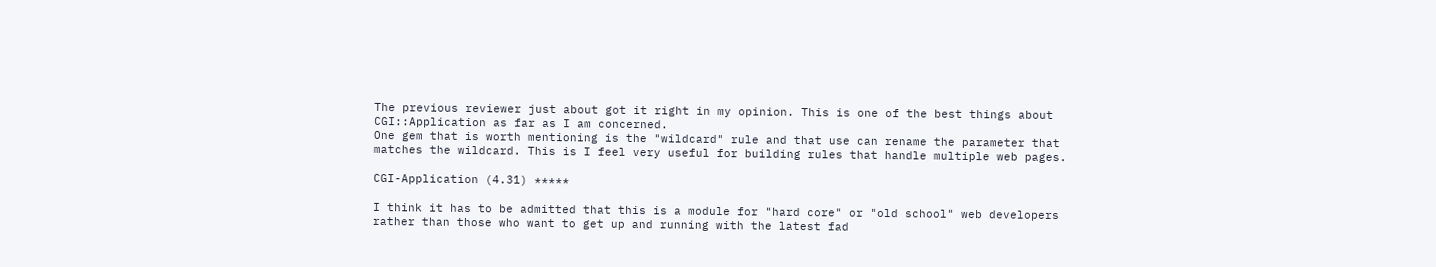The previous reviewer just about got it right in my opinion. This is one of the best things about CGI::Application as far as I am concerned.
One gem that is worth mentioning is the "wildcard" rule and that use can rename the parameter that matches the wildcard. This is I feel very useful for building rules that handle multiple web pages.

CGI-Application (4.31) *****

I think it has to be admitted that this is a module for "hard core" or "old school" web developers rather than those who want to get up and running with the latest fad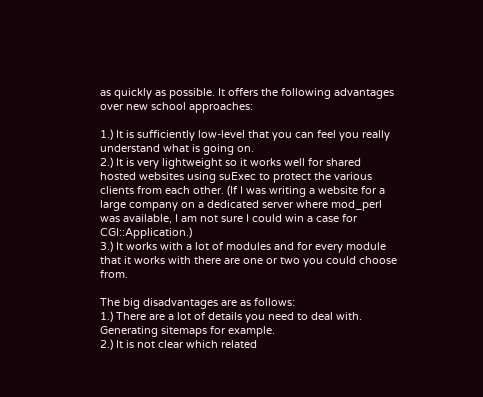as quickly as possible. It offers the following advantages over new school approaches:

1.) It is sufficiently low-level that you can feel you really understand what is going on.
2.) It is very lightweight so it works well for shared hosted websites using suExec to protect the various clients from each other. (If I was writing a website for a large company on a dedicated server where mod_perl was available, I am not sure I could win a case for CGI::Application.)
3.) It works with a lot of modules and for every module that it works with there are one or two you could choose from.

The big disadvantages are as follows:
1.) There are a lot of details you need to deal with. Generating sitemaps for example.
2.) It is not clear which related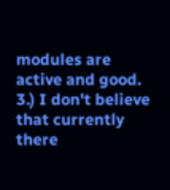modules are active and good.
3.) I don't believe that currently there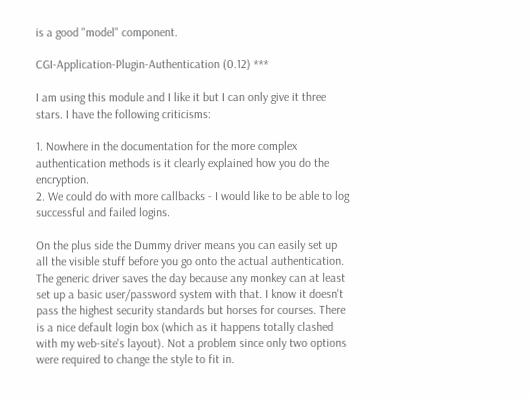is a good "model" component.

CGI-Application-Plugin-Authentication (0.12) ***

I am using this module and I like it but I can only give it three stars. I have the following criticisms:

1. Nowhere in the documentation for the more complex authentication methods is it clearly explained how you do the encryption.
2. We could do with more callbacks - I would like to be able to log successful and failed logins.

On the plus side the Dummy driver means you can easily set up all the visible stuff before you go onto the actual authentication. The generic driver saves the day because any monkey can at least set up a basic user/password system with that. I know it doesn't pass the highest security standards but horses for courses. There is a nice default login box (which as it happens totally clashed with my web-site's layout). Not a problem since only two options were required to change the style to fit in.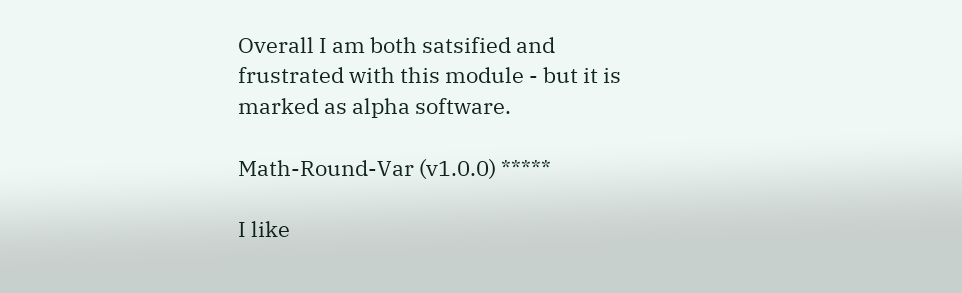Overall I am both satsified and frustrated with this module - but it is marked as alpha software.

Math-Round-Var (v1.0.0) *****

I like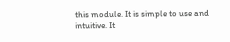this module. It is simple to use and intuitive. It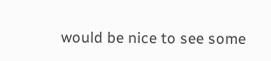would be nice to see some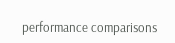performance comparisons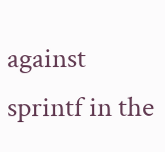against sprintf in the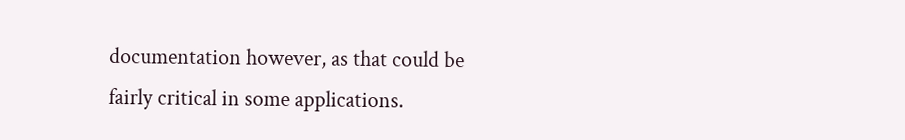documentation however, as that could be fairly critical in some applications.